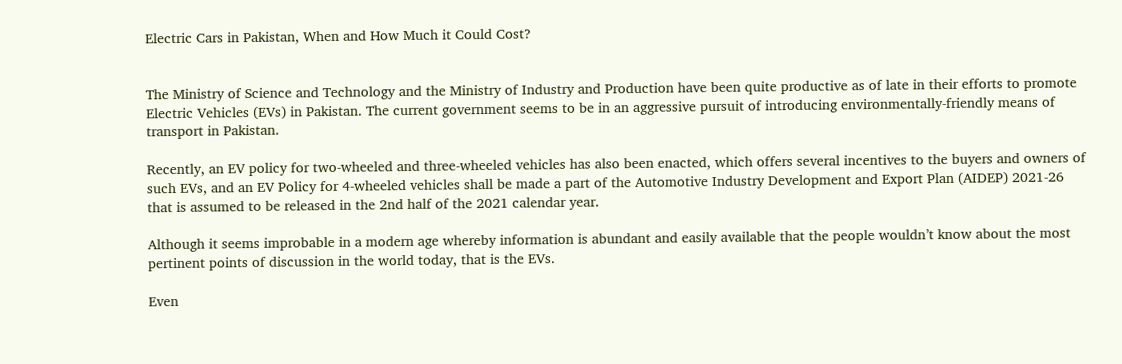Electric Cars in Pakistan, When and How Much it Could Cost?


The Ministry of Science and Technology and the Ministry of Industry and Production have been quite productive as of late in their efforts to promote Electric Vehicles (EVs) in Pakistan. The current government seems to be in an aggressive pursuit of introducing environmentally-friendly means of transport in Pakistan.

Recently, an EV policy for two-wheeled and three-wheeled vehicles has also been enacted, which offers several incentives to the buyers and owners of such EVs, and an EV Policy for 4-wheeled vehicles shall be made a part of the Automotive Industry Development and Export Plan (AIDEP) 2021-26 that is assumed to be released in the 2nd half of the 2021 calendar year.

Although it seems improbable in a modern age whereby information is abundant and easily available that the people wouldn’t know about the most pertinent points of discussion in the world today, that is the EVs.

Even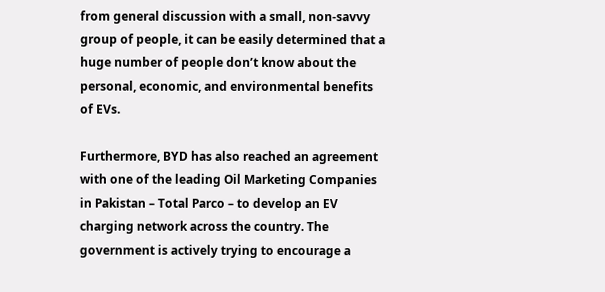from general discussion with a small, non-savvy group of people, it can be easily determined that a huge number of people don’t know about the personal, economic, and environmental benefits of EVs.

Furthermore, BYD has also reached an agreement with one of the leading Oil Marketing Companies in Pakistan – Total Parco – to develop an EV charging network across the country. The government is actively trying to encourage a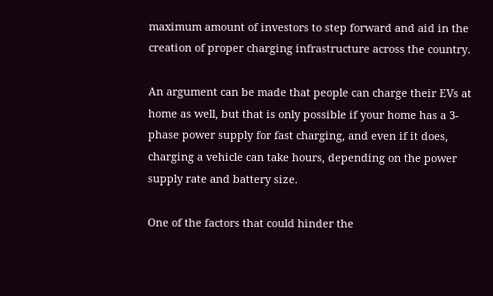maximum amount of investors to step forward and aid in the creation of proper charging infrastructure across the country.

An argument can be made that people can charge their EVs at home as well, but that is only possible if your home has a 3-phase power supply for fast charging, and even if it does, charging a vehicle can take hours, depending on the power supply rate and battery size.

One of the factors that could hinder the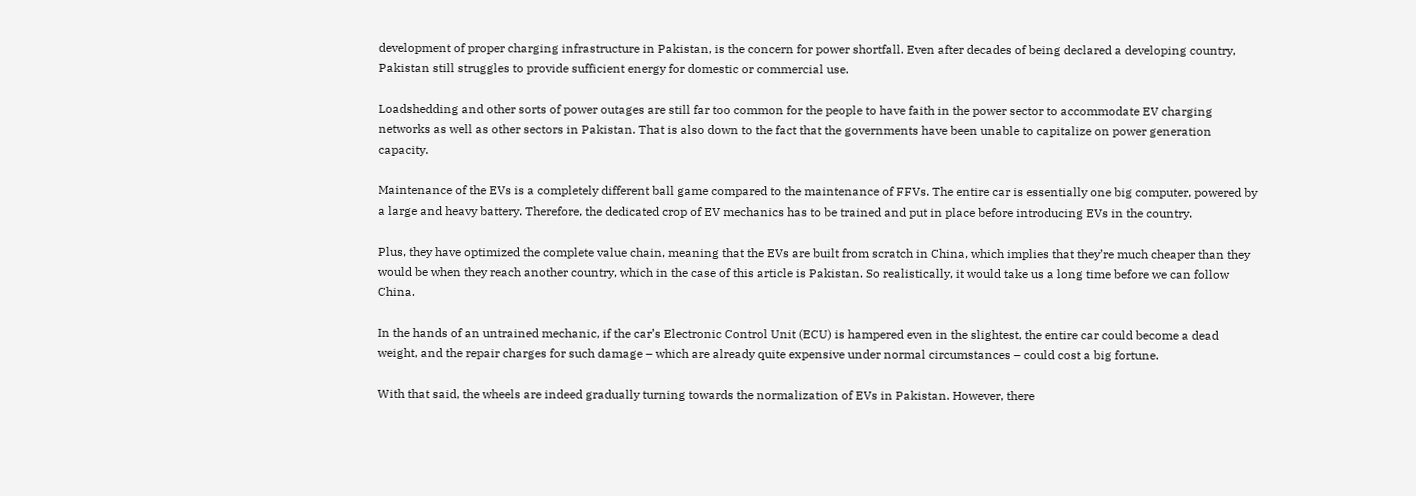development of proper charging infrastructure in Pakistan, is the concern for power shortfall. Even after decades of being declared a developing country, Pakistan still struggles to provide sufficient energy for domestic or commercial use.

Loadshedding and other sorts of power outages are still far too common for the people to have faith in the power sector to accommodate EV charging networks as well as other sectors in Pakistan. That is also down to the fact that the governments have been unable to capitalize on power generation capacity.

Maintenance of the EVs is a completely different ball game compared to the maintenance of FFVs. The entire car is essentially one big computer, powered by a large and heavy battery. Therefore, the dedicated crop of EV mechanics has to be trained and put in place before introducing EVs in the country.

Plus, they have optimized the complete value chain, meaning that the EVs are built from scratch in China, which implies that they’re much cheaper than they would be when they reach another country, which in the case of this article is Pakistan. So realistically, it would take us a long time before we can follow China.

In the hands of an untrained mechanic, if the car’s Electronic Control Unit (ECU) is hampered even in the slightest, the entire car could become a dead weight, and the repair charges for such damage – which are already quite expensive under normal circumstances – could cost a big fortune.

With that said, the wheels are indeed gradually turning towards the normalization of EVs in Pakistan. However, there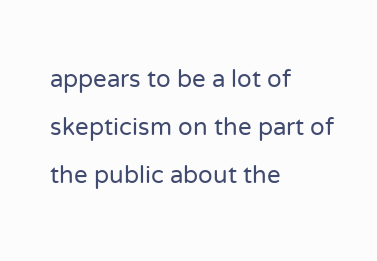appears to be a lot of skepticism on the part of the public about the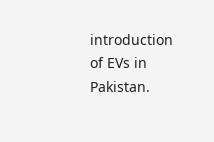introduction of EVs in Pakistan.